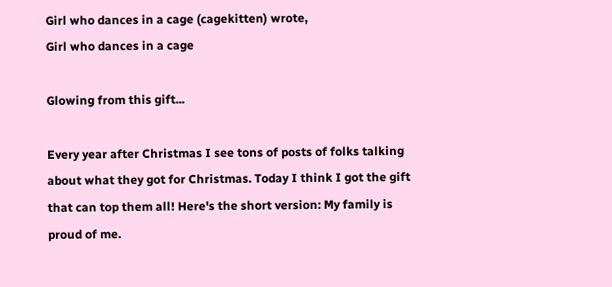Girl who dances in a cage (cagekitten) wrote,
Girl who dances in a cage

Glowing from this gift...

Every year after Christmas I see tons of posts of folks talking about what they got for Christmas. Today I think I got the gift that can top them all! Here's the short version: My family is proud of me.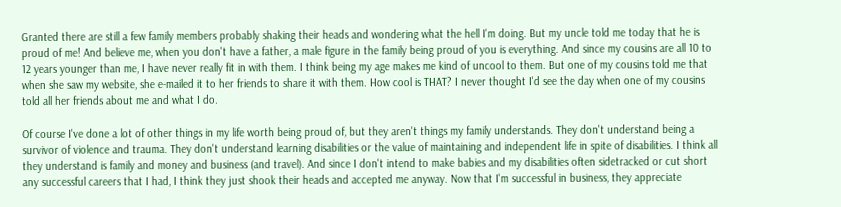Granted there are still a few family members probably shaking their heads and wondering what the hell I'm doing. But my uncle told me today that he is proud of me! And believe me, when you don't have a father, a male figure in the family being proud of you is everything. And since my cousins are all 10 to 12 years younger than me, I have never really fit in with them. I think being my age makes me kind of uncool to them. But one of my cousins told me that when she saw my website, she e-mailed it to her friends to share it with them. How cool is THAT? I never thought I'd see the day when one of my cousins told all her friends about me and what I do.

Of course I've done a lot of other things in my life worth being proud of, but they aren't things my family understands. They don't understand being a survivor of violence and trauma. They don't understand learning disabilities or the value of maintaining and independent life in spite of disabilities. I think all they understand is family and money and business (and travel). And since I don't intend to make babies and my disabilities often sidetracked or cut short any successful careers that I had, I think they just shook their heads and accepted me anyway. Now that I'm successful in business, they appreciate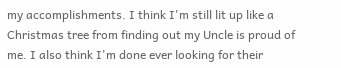my accomplishments. I think I'm still lit up like a Christmas tree from finding out my Uncle is proud of me. I also think I'm done ever looking for their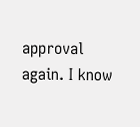approval again. I know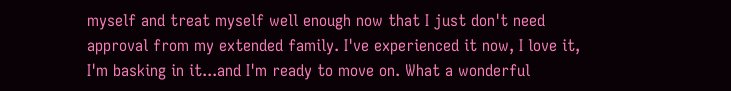myself and treat myself well enough now that I just don't need approval from my extended family. I've experienced it now, I love it, I'm basking in it...and I'm ready to move on. What a wonderful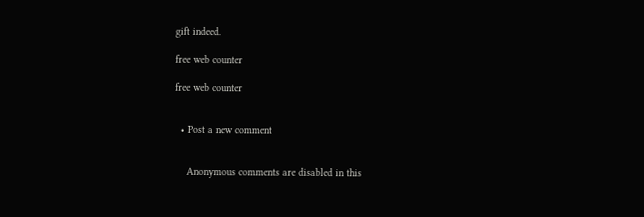gift indeed.

free web counter

free web counter


  • Post a new comment


    Anonymous comments are disabled in this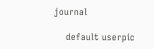journal

    default userpic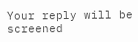Your reply will be screened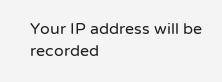Your IP address will be recorded